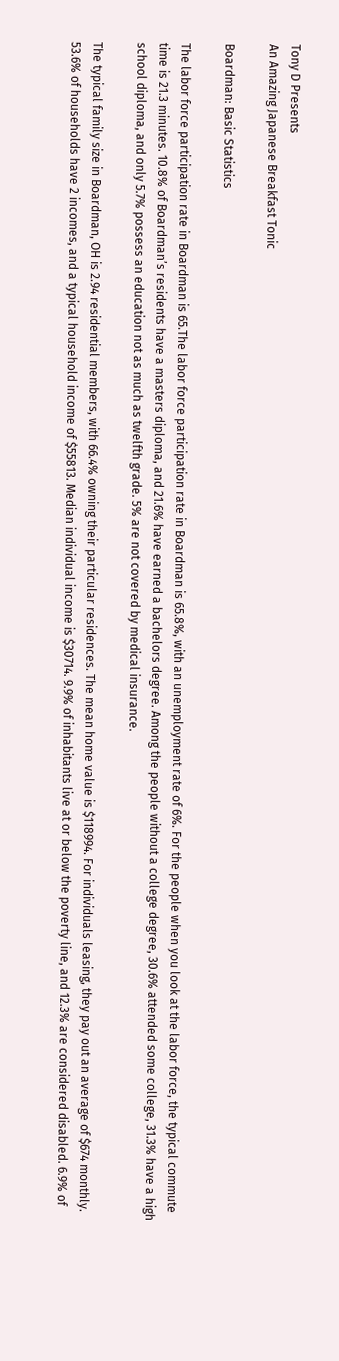Tony D Presents
An Amazing Japanese Breakfast Tonic

Boardman: Basic Statistics

The labor force participation rate in Boardman is 65.The labor force participation rate in Boardman is 65.8%, with an unemployment rate of 6%. For the people when you look at the labor force, the typical commute time is 21.3 minutes. 10.8% of Boardman’s residents have a masters diploma, and 21.6% have earned a bachelors degree. Among the people without a college degree, 30.6% attended some college, 31.3% have a high school diploma, and only 5.7% possess an education not as much as twelfth grade. 5% are not covered by medical insurance.

The typical family size in Boardman, OH is 2.94 residential members, with 66.4% owning their particular residences. The mean home value is $118994. For individuals leasing, they pay out an average of $674 monthly. 53.6% of households have 2 incomes, and a typical household income of $55813. Median individual income is $30714. 9.9% of inhabitants live at or below the poverty line, and 12.3% are considered disabled. 6.9% of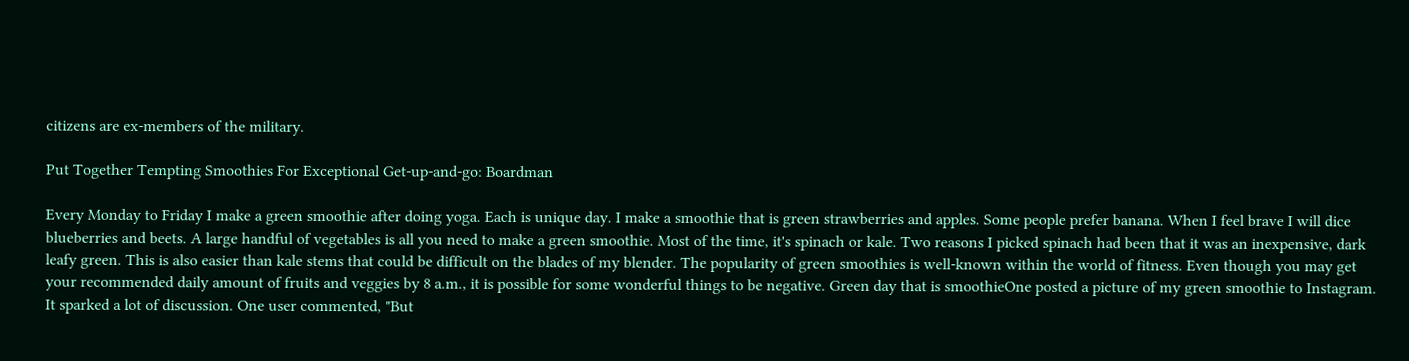citizens are ex-members of the military.

Put Together Tempting Smoothies For Exceptional Get-up-and-go: Boardman

Every Monday to Friday I make a green smoothie after doing yoga. Each is unique day. I make a smoothie that is green strawberries and apples. Some people prefer banana. When I feel brave I will dice blueberries and beets. A large handful of vegetables is all you need to make a green smoothie. Most of the time, it's spinach or kale. Two reasons I picked spinach had been that it was an inexpensive, dark leafy green. This is also easier than kale stems that could be difficult on the blades of my blender. The popularity of green smoothies is well-known within the world of fitness. Even though you may get your recommended daily amount of fruits and veggies by 8 a.m., it is possible for some wonderful things to be negative. Green day that is smoothieOne posted a picture of my green smoothie to Instagram. It sparked a lot of discussion. One user commented, "But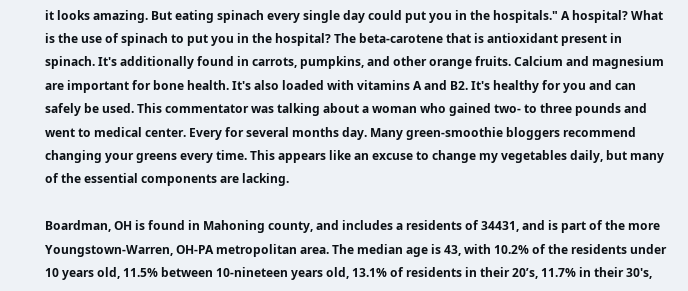it looks amazing. But eating spinach every single day could put you in the hospitals." A hospital? What is the use of spinach to put you in the hospital? The beta-carotene that is antioxidant present in spinach. It's additionally found in carrots, pumpkins, and other orange fruits. Calcium and magnesium are important for bone health. It's also loaded with vitamins A and B2. It's healthy for you and can safely be used. This commentator was talking about a woman who gained two- to three pounds and went to medical center. Every for several months day. Many green-smoothie bloggers recommend changing your greens every time. This appears like an excuse to change my vegetables daily, but many of the essential components are lacking.

Boardman, OH is found in Mahoning county, and includes a residents of 34431, and is part of the more Youngstown-Warren, OH-PA metropolitan area. The median age is 43, with 10.2% of the residents under 10 years old, 11.5% between 10-nineteen years old, 13.1% of residents in their 20’s, 11.7% in their 30's,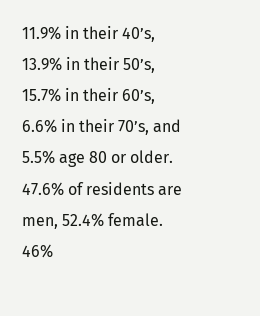11.9% in their 40’s, 13.9% in their 50’s, 15.7% in their 60’s, 6.6% in their 70’s, and 5.5% age 80 or older. 47.6% of residents are men, 52.4% female. 46%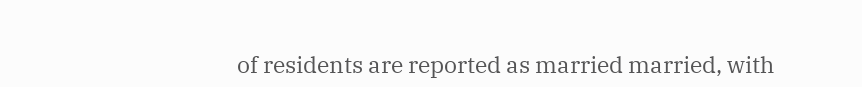of residents are reported as married married, with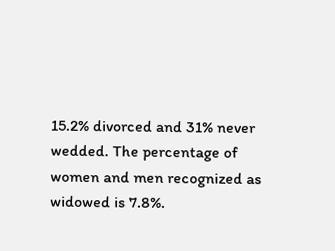15.2% divorced and 31% never wedded. The percentage of women and men recognized as widowed is 7.8%.